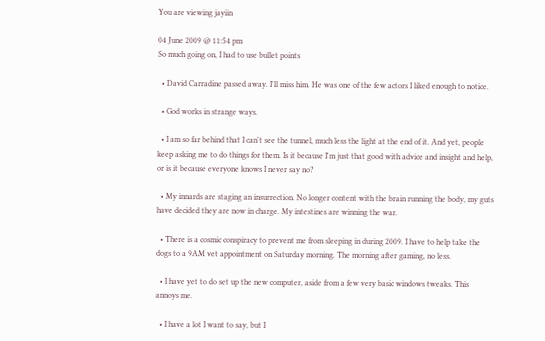You are viewing jayiin

04 June 2009 @ 11:54 pm
So much going on, I had to use bullet points

  • David Carradine passed away. I'll miss him. He was one of the few actors I liked enough to notice.

  • God works in strange ways.

  • I am so far behind that I can't see the tunnel, much less the light at the end of it. And yet, people keep asking me to do things for them. Is it because I'm just that good with advice and insight and help, or is it because everyone knows I never say no?

  • My innards are staging an insurrection. No longer content with the brain running the body, my guts have decided they are now in charge. My intestines are winning the war.

  • There is a cosmic conspiracy to prevent me from sleeping in during 2009. I have to help take the dogs to a 9AM vet appointment on Saturday morning. The morning after gaming, no less.

  • I have yet to do set up the new computer, aside from a few very basic windows tweaks. This annoys me.

  • I have a lot I want to say, but I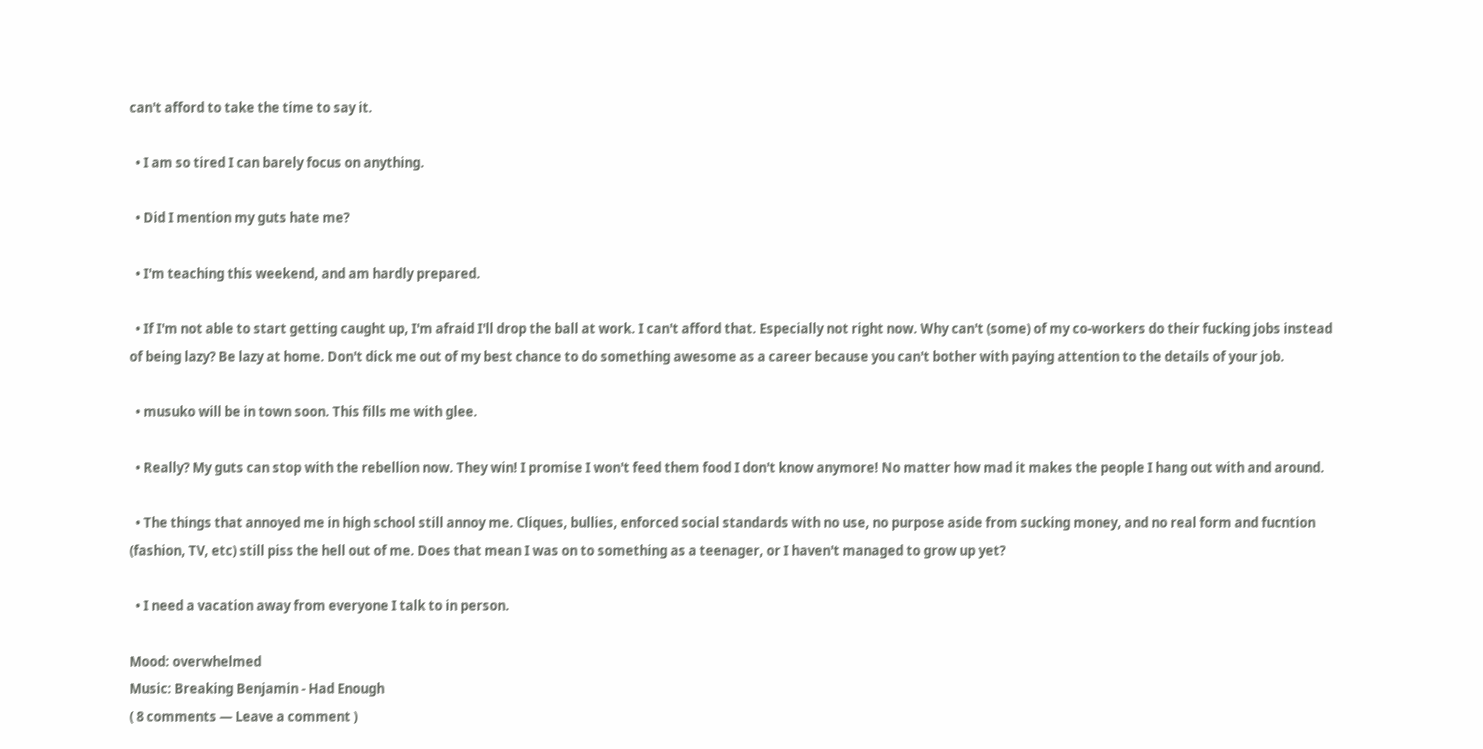can't afford to take the time to say it.

  • I am so tired I can barely focus on anything.

  • Did I mention my guts hate me?

  • I'm teaching this weekend, and am hardly prepared.

  • If I'm not able to start getting caught up, I'm afraid I'll drop the ball at work. I can't afford that. Especially not right now. Why can't (some) of my co-workers do their fucking jobs instead of being lazy? Be lazy at home. Don't dick me out of my best chance to do something awesome as a career because you can't bother with paying attention to the details of your job.

  • musuko will be in town soon. This fills me with glee.

  • Really? My guts can stop with the rebellion now. They win! I promise I won't feed them food I don't know anymore! No matter how mad it makes the people I hang out with and around.

  • The things that annoyed me in high school still annoy me. Cliques, bullies, enforced social standards with no use, no purpose aside from sucking money, and no real form and fucntion (fashion, TV, etc) still piss the hell out of me. Does that mean I was on to something as a teenager, or I haven't managed to grow up yet?

  • I need a vacation away from everyone I talk to in person.

Mood: overwhelmed
Music: Breaking Benjamin - Had Enough
( 8 comments — Leave a comment )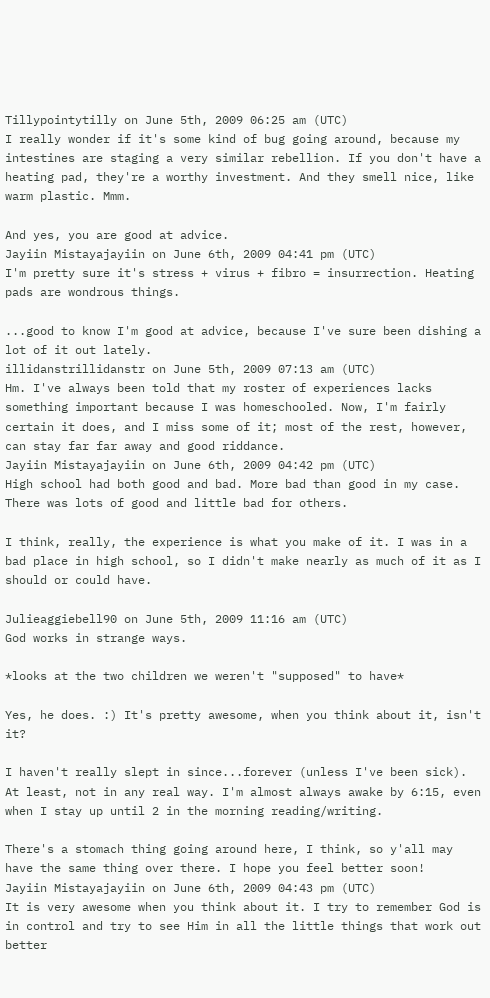Tillypointytilly on June 5th, 2009 06:25 am (UTC)
I really wonder if it's some kind of bug going around, because my intestines are staging a very similar rebellion. If you don't have a heating pad, they're a worthy investment. And they smell nice, like warm plastic. Mmm.

And yes, you are good at advice.
Jayiin Mistayajayiin on June 6th, 2009 04:41 pm (UTC)
I'm pretty sure it's stress + virus + fibro = insurrection. Heating pads are wondrous things.

...good to know I'm good at advice, because I've sure been dishing a lot of it out lately.
illidanstrillidanstr on June 5th, 2009 07:13 am (UTC)
Hm. I've always been told that my roster of experiences lacks something important because I was homeschooled. Now, I'm fairly certain it does, and I miss some of it; most of the rest, however, can stay far far away and good riddance.
Jayiin Mistayajayiin on June 6th, 2009 04:42 pm (UTC)
High school had both good and bad. More bad than good in my case. There was lots of good and little bad for others.

I think, really, the experience is what you make of it. I was in a bad place in high school, so I didn't make nearly as much of it as I should or could have.

Julieaggiebell90 on June 5th, 2009 11:16 am (UTC)
God works in strange ways.

*looks at the two children we weren't "supposed" to have*

Yes, he does. :) It's pretty awesome, when you think about it, isn't it?

I haven't really slept in since...forever (unless I've been sick). At least, not in any real way. I'm almost always awake by 6:15, even when I stay up until 2 in the morning reading/writing.

There's a stomach thing going around here, I think, so y'all may have the same thing over there. I hope you feel better soon!
Jayiin Mistayajayiin on June 6th, 2009 04:43 pm (UTC)
It is very awesome when you think about it. I try to remember God is in control and try to see Him in all the little things that work out better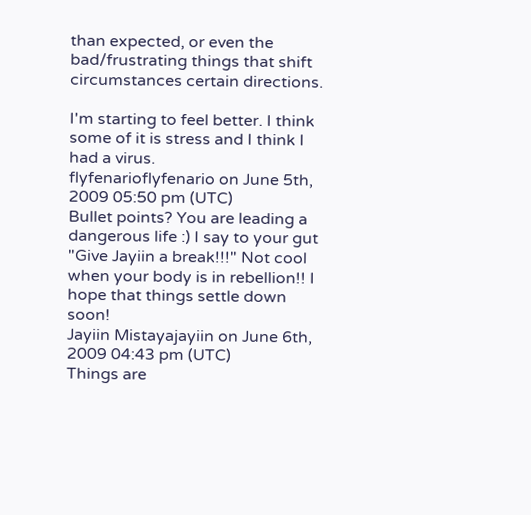than expected, or even the bad/frustrating things that shift circumstances certain directions.

I'm starting to feel better. I think some of it is stress and I think I had a virus.
flyfenarioflyfenario on June 5th, 2009 05:50 pm (UTC)
Bullet points? You are leading a dangerous life :) I say to your gut "Give Jayiin a break!!!" Not cool when your body is in rebellion!! I hope that things settle down soon!
Jayiin Mistayajayiin on June 6th, 2009 04:43 pm (UTC)
Things are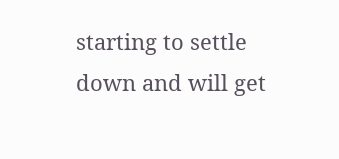starting to settle down and will get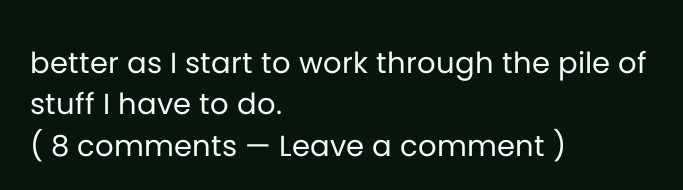better as I start to work through the pile of stuff I have to do.
( 8 comments — Leave a comment )